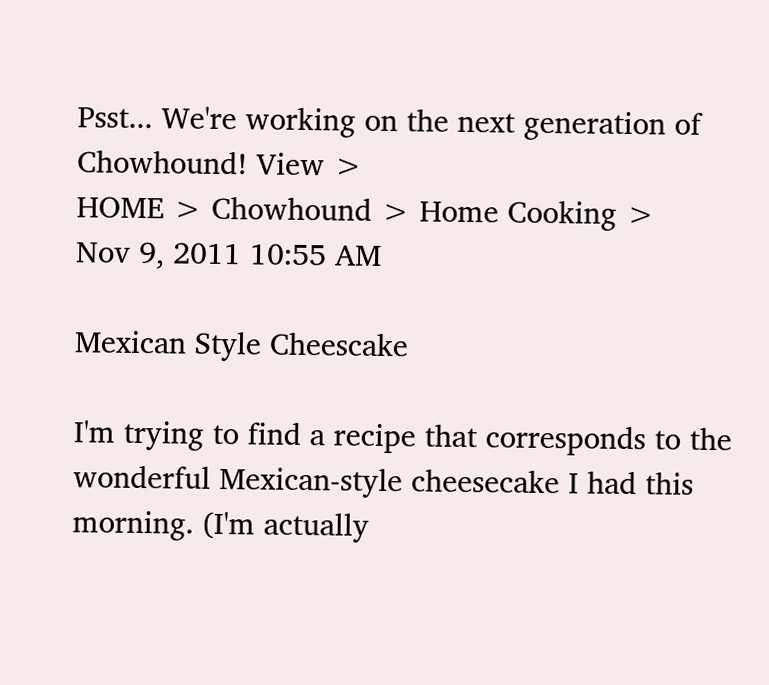Psst... We're working on the next generation of Chowhound! View >
HOME > Chowhound > Home Cooking >
Nov 9, 2011 10:55 AM

Mexican Style Cheescake

I'm trying to find a recipe that corresponds to the wonderful Mexican-style cheesecake I had this morning. (I'm actually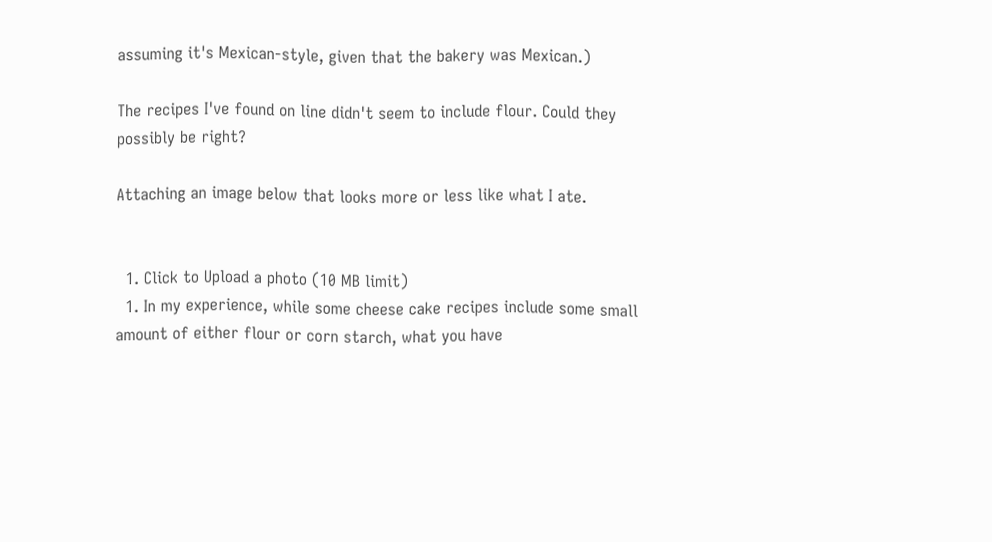assuming it's Mexican-style, given that the bakery was Mexican.)

The recipes I've found on line didn't seem to include flour. Could they possibly be right?

Attaching an image below that looks more or less like what I ate.


  1. Click to Upload a photo (10 MB limit)
  1. In my experience, while some cheese cake recipes include some small amount of either flour or corn starch, what you have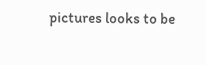pictures looks to be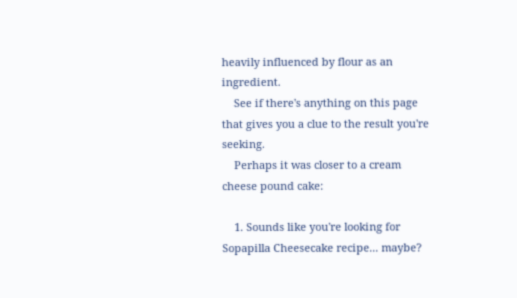heavily influenced by flour as an ingredient.
    See if there's anything on this page that gives you a clue to the result you're seeking.
    Perhaps it was closer to a cream cheese pound cake:

    1. Sounds like you're looking for Sopapilla Cheesecake recipe... maybe?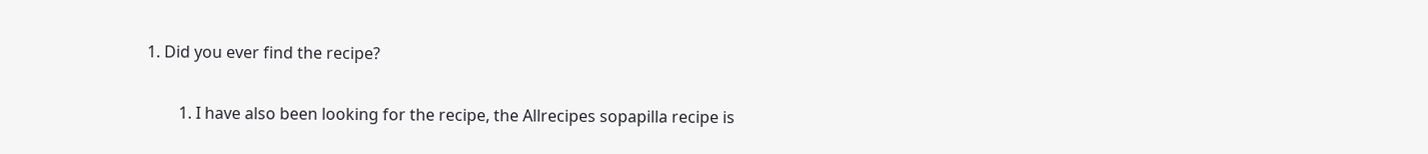1. Did you ever find the recipe?

        1. I have also been looking for the recipe, the Allrecipes sopapilla recipe is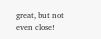great, but not even close!